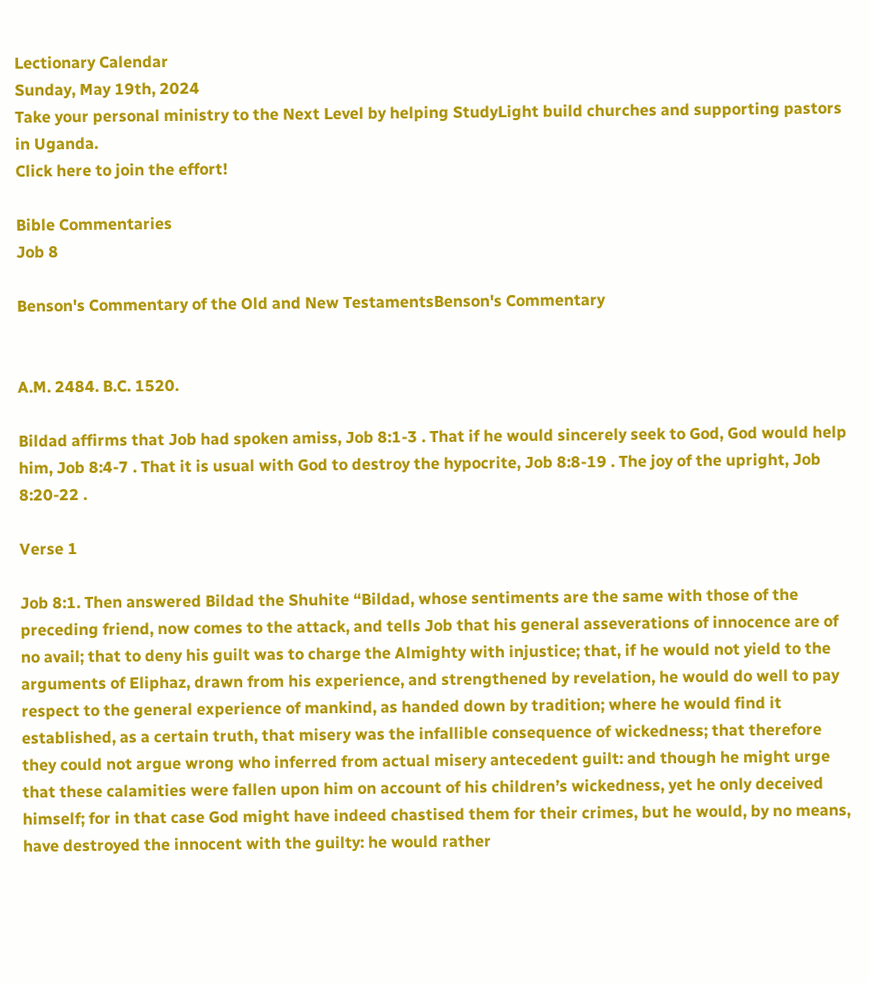Lectionary Calendar
Sunday, May 19th, 2024
Take your personal ministry to the Next Level by helping StudyLight build churches and supporting pastors in Uganda.
Click here to join the effort!

Bible Commentaries
Job 8

Benson's Commentary of the Old and New TestamentsBenson's Commentary


A.M. 2484. B.C. 1520.

Bildad affirms that Job had spoken amiss, Job 8:1-3 . That if he would sincerely seek to God, God would help him, Job 8:4-7 . That it is usual with God to destroy the hypocrite, Job 8:8-19 . The joy of the upright, Job 8:20-22 .

Verse 1

Job 8:1. Then answered Bildad the Shuhite “Bildad, whose sentiments are the same with those of the preceding friend, now comes to the attack, and tells Job that his general asseverations of innocence are of no avail; that to deny his guilt was to charge the Almighty with injustice; that, if he would not yield to the arguments of Eliphaz, drawn from his experience, and strengthened by revelation, he would do well to pay respect to the general experience of mankind, as handed down by tradition; where he would find it established, as a certain truth, that misery was the infallible consequence of wickedness; that therefore they could not argue wrong who inferred from actual misery antecedent guilt: and though he might urge that these calamities were fallen upon him on account of his children’s wickedness, yet he only deceived himself; for in that case God might have indeed chastised them for their crimes, but he would, by no means, have destroyed the innocent with the guilty: he would rather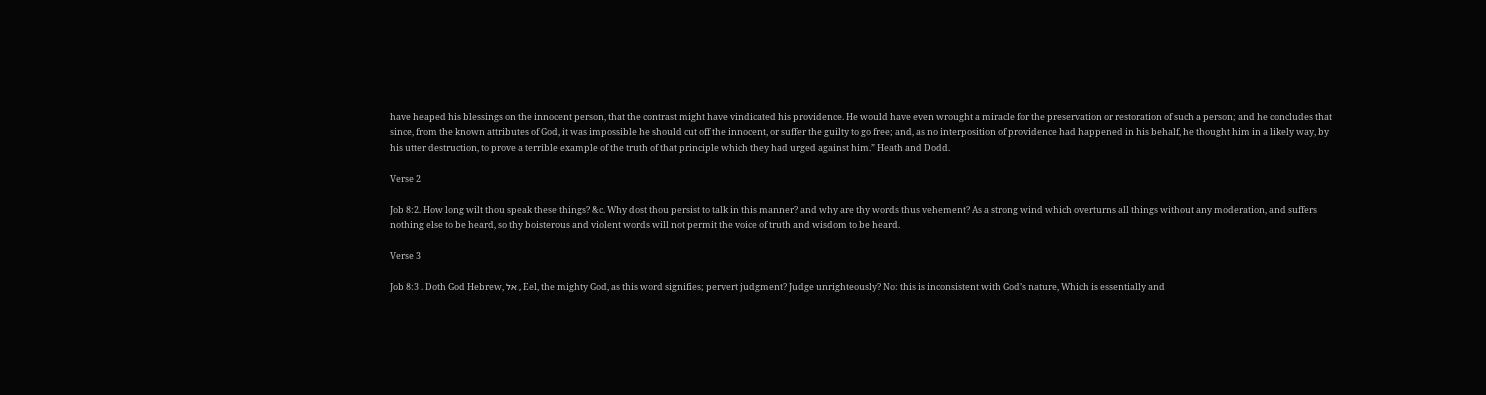have heaped his blessings on the innocent person, that the contrast might have vindicated his providence. He would have even wrought a miracle for the preservation or restoration of such a person; and he concludes that since, from the known attributes of God, it was impossible he should cut off the innocent, or suffer the guilty to go free; and, as no interposition of providence had happened in his behalf, he thought him in a likely way, by his utter destruction, to prove a terrible example of the truth of that principle which they had urged against him.” Heath and Dodd.

Verse 2

Job 8:2. How long wilt thou speak these things? &c. Why dost thou persist to talk in this manner? and why are thy words thus vehement? As a strong wind which overturns all things without any moderation, and suffers nothing else to be heard, so thy boisterous and violent words will not permit the voice of truth and wisdom to be heard.

Verse 3

Job 8:3 . Doth God Hebrew, אל , Eel, the mighty God, as this word signifies; pervert judgment? Judge unrighteously? No: this is inconsistent with God’s nature, Which is essentially and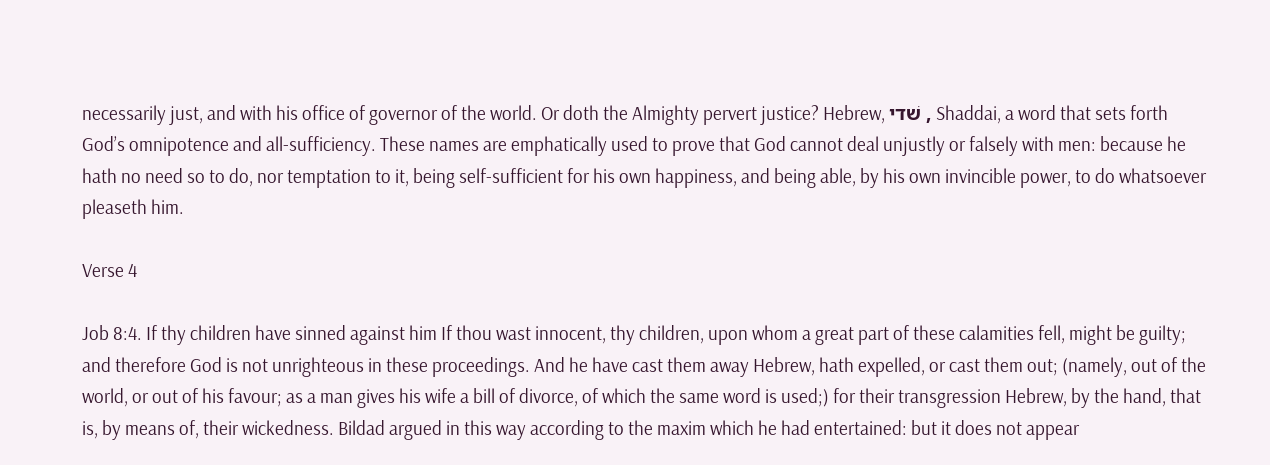necessarily just, and with his office of governor of the world. Or doth the Almighty pervert justice? Hebrew, שׁדי , Shaddai, a word that sets forth God’s omnipotence and all-sufficiency. These names are emphatically used to prove that God cannot deal unjustly or falsely with men: because he hath no need so to do, nor temptation to it, being self-sufficient for his own happiness, and being able, by his own invincible power, to do whatsoever pleaseth him.

Verse 4

Job 8:4. If thy children have sinned against him If thou wast innocent, thy children, upon whom a great part of these calamities fell, might be guilty; and therefore God is not unrighteous in these proceedings. And he have cast them away Hebrew, hath expelled, or cast them out; (namely, out of the world, or out of his favour; as a man gives his wife a bill of divorce, of which the same word is used;) for their transgression Hebrew, by the hand, that is, by means of, their wickedness. Bildad argued in this way according to the maxim which he had entertained: but it does not appear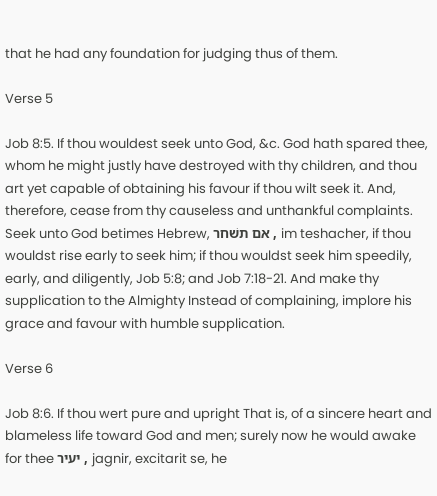that he had any foundation for judging thus of them.

Verse 5

Job 8:5. If thou wouldest seek unto God, &c. God hath spared thee, whom he might justly have destroyed with thy children, and thou art yet capable of obtaining his favour if thou wilt seek it. And, therefore, cease from thy causeless and unthankful complaints. Seek unto God betimes Hebrew, אם תשׁחר , im teshacher, if thou wouldst rise early to seek him; if thou wouldst seek him speedily, early, and diligently, Job 5:8; and Job 7:18-21. And make thy supplication to the Almighty Instead of complaining, implore his grace and favour with humble supplication.

Verse 6

Job 8:6. If thou wert pure and upright That is, of a sincere heart and blameless life toward God and men; surely now he would awake for thee יעיר , jagnir, excitarit se, he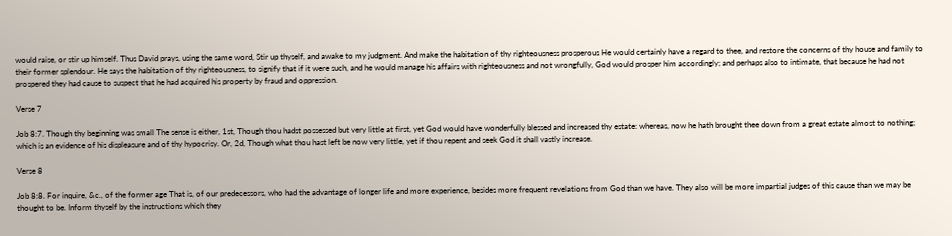would raise, or stir up himself. Thus David prays, using the same word, Stir up thyself, and awake to my judgment. And make the habitation of thy righteousness prosperous He would certainly have a regard to thee, and restore the concerns of thy house and family to their former splendour. He says the habitation of thy righteousness, to signify that if it were such, and he would manage his affairs with righteousness and not wrongfully, God would prosper him accordingly; and perhaps also to intimate, that because he had not prospered they had cause to suspect that he had acquired his property by fraud and oppression.

Verse 7

Job 8:7. Though thy beginning was small The sense is either, 1st, Though thou hadst possessed but very little at first, yet God would have wonderfully blessed and increased thy estate: whereas, now he hath brought thee down from a great estate almost to nothing; which is an evidence of his displeasure and of thy hypocrisy. Or, 2d, Though what thou hast left be now very little, yet if thou repent and seek God it shall vastly increase.

Verse 8

Job 8:8. For inquire, &c., of the former age That is, of our predecessors, who had the advantage of longer life and more experience, besides more frequent revelations from God than we have. They also will be more impartial judges of this cause than we may be thought to be. Inform thyself by the instructions which they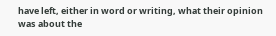have left, either in word or writing, what their opinion was about the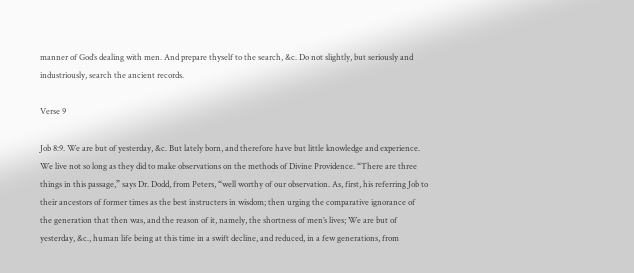manner of God’s dealing with men. And prepare thyself to the search, &c. Do not slightly, but seriously and industriously, search the ancient records.

Verse 9

Job 8:9. We are but of yesterday, &c. But lately born, and therefore have but little knowledge and experience. We live not so long as they did to make observations on the methods of Divine Providence. “There are three things in this passage,” says Dr. Dodd, from Peters, “well worthy of our observation. As, first, his referring Job to their ancestors of former times as the best instructers in wisdom; then urging the comparative ignorance of the generation that then was, and the reason of it, namely, the shortness of men’s lives; We are but of yesterday, &c., human life being at this time in a swift decline, and reduced, in a few generations, from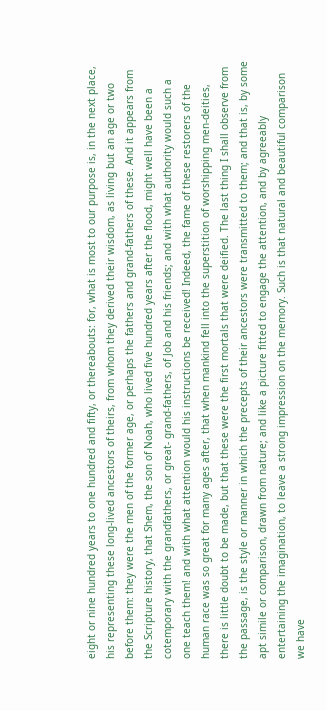eight or nine hundred years to one hundred and fifty, or thereabouts: for, what is most to our purpose is, in the next place, his representing these long-lived ancestors of theirs, from whom they derived their wisdom, as living but an age or two before them: they were the men of the former age, or perhaps the fathers and grand-fathers of these. And it appears from the Scripture history, that Shem, the son of Noah, who lived five hundred years after the flood, might well have been a cotemporary with the grandfathers, or great- grand-fathers, of Job and his friends; and with what authority would such a one teach them! and with what attention would his instructions be received! Indeed, the fame of these restorers of the human race was so great for many ages after, that when mankind fell into the superstition of worshipping men-deities, there is little doubt to be made, but that these were the first mortals that were deified. The last thing I shall observe from the passage, is the style or manner in which the precepts of their ancestors were transmitted to them; and that is, by some apt simile or comparison, drawn from nature; and like a picture fitted to engage the attention, and by agreeably entertaining the imagination, to leave a strong impression on the memory. Such is that natural and beautiful comparison we have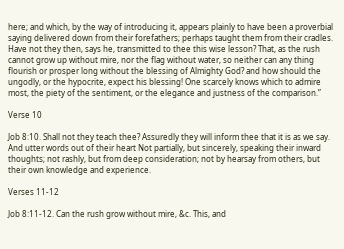here; and which, by the way of introducing it, appears plainly to have been a proverbial saying delivered down from their forefathers; perhaps taught them from their cradles. Have not they then, says he, transmitted to thee this wise lesson? That, as the rush cannot grow up without mire, nor the flag without water, so neither can any thing flourish or prosper long without the blessing of Almighty God? and how should the ungodly, or the hypocrite, expect his blessing! One scarcely knows which to admire most, the piety of the sentiment, or the elegance and justness of the comparison.”

Verse 10

Job 8:10. Shall not they teach thee? Assuredly they will inform thee that it is as we say. And utter words out of their heart Not partially, but sincerely, speaking their inward thoughts; not rashly, but from deep consideration; not by hearsay from others, but their own knowledge and experience.

Verses 11-12

Job 8:11-12. Can the rush grow without mire, &c. This, and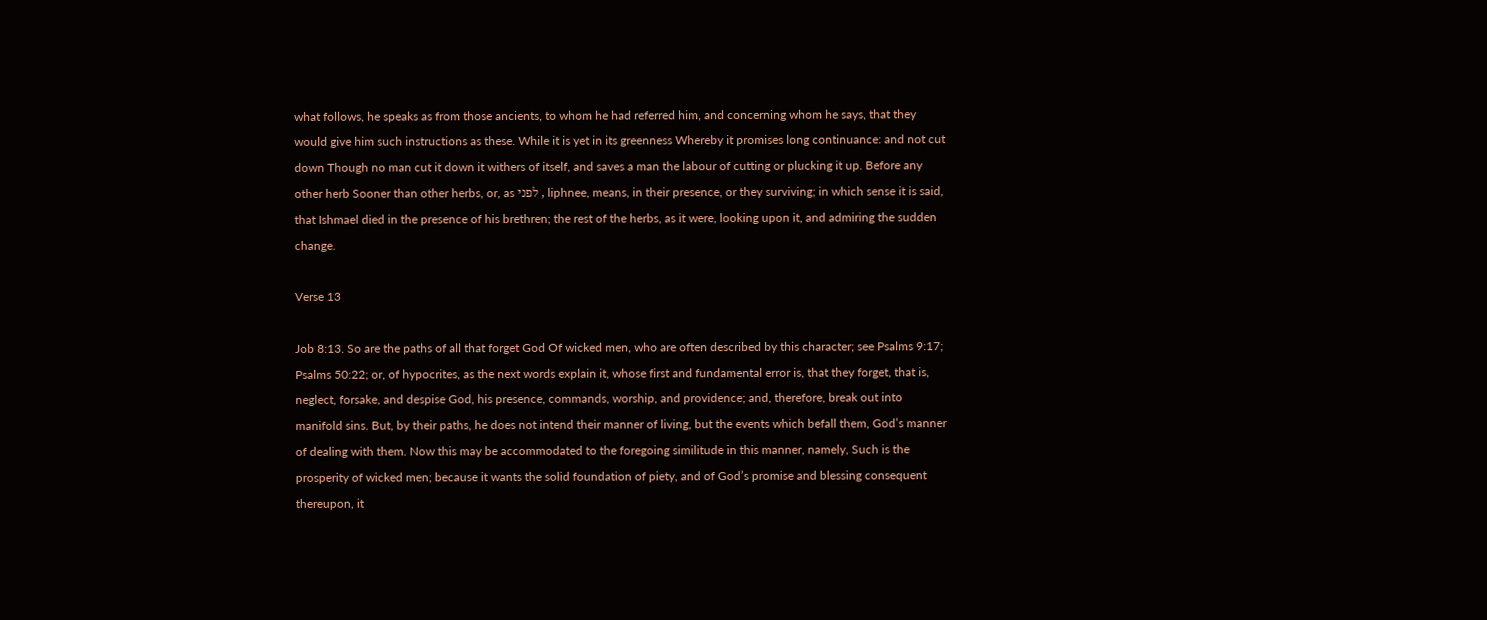what follows, he speaks as from those ancients, to whom he had referred him, and concerning whom he says, that they would give him such instructions as these. While it is yet in its greenness Whereby it promises long continuance: and not cut down Though no man cut it down it withers of itself, and saves a man the labour of cutting or plucking it up. Before any other herb Sooner than other herbs, or, as לפני , liphnee, means, in their presence, or they surviving; in which sense it is said, that Ishmael died in the presence of his brethren; the rest of the herbs, as it were, looking upon it, and admiring the sudden change.

Verse 13

Job 8:13. So are the paths of all that forget God Of wicked men, who are often described by this character; see Psalms 9:17; Psalms 50:22; or, of hypocrites, as the next words explain it, whose first and fundamental error is, that they forget, that is, neglect, forsake, and despise God, his presence, commands, worship, and providence; and, therefore, break out into manifold sins. But, by their paths, he does not intend their manner of living, but the events which befall them, God’s manner of dealing with them. Now this may be accommodated to the foregoing similitude in this manner, namely, Such is the prosperity of wicked men; because it wants the solid foundation of piety, and of God’s promise and blessing consequent thereupon, it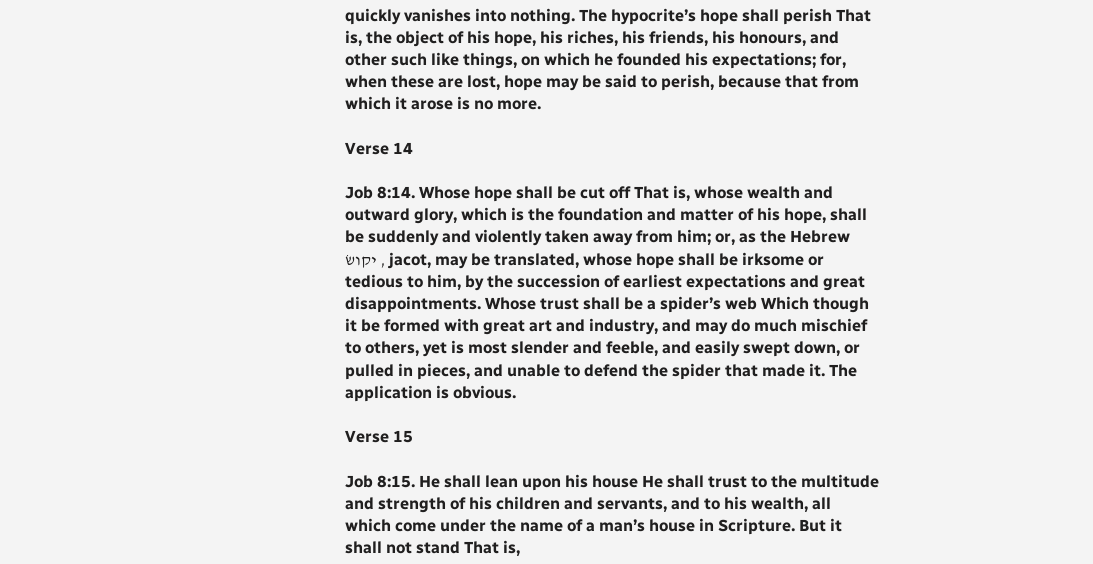quickly vanishes into nothing. The hypocrite’s hope shall perish That is, the object of his hope, his riches, his friends, his honours, and other such like things, on which he founded his expectations; for, when these are lost, hope may be said to perish, because that from which it arose is no more.

Verse 14

Job 8:14. Whose hope shall be cut off That is, whose wealth and outward glory, which is the foundation and matter of his hope, shall be suddenly and violently taken away from him; or, as the Hebrew יקושׂ , jacot, may be translated, whose hope shall be irksome or tedious to him, by the succession of earliest expectations and great disappointments. Whose trust shall be a spider’s web Which though it be formed with great art and industry, and may do much mischief to others, yet is most slender and feeble, and easily swept down, or pulled in pieces, and unable to defend the spider that made it. The application is obvious.

Verse 15

Job 8:15. He shall lean upon his house He shall trust to the multitude and strength of his children and servants, and to his wealth, all which come under the name of a man’s house in Scripture. But it shall not stand That is,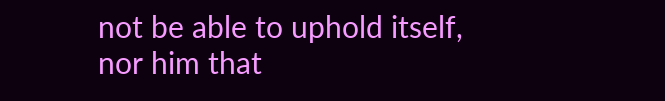not be able to uphold itself, nor him that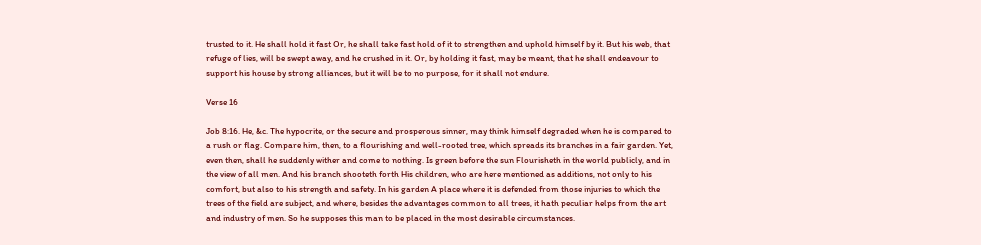trusted to it. He shall hold it fast Or, he shall take fast hold of it to strengthen and uphold himself by it. But his web, that refuge of lies, will be swept away, and he crushed in it. Or, by holding it fast, may be meant, that he shall endeavour to support his house by strong alliances, but it will be to no purpose, for it shall not endure.

Verse 16

Job 8:16. He, &c. The hypocrite, or the secure and prosperous sinner, may think himself degraded when he is compared to a rush or flag. Compare him, then, to a flourishing and well-rooted tree, which spreads its branches in a fair garden. Yet, even then, shall he suddenly wither and come to nothing. Is green before the sun Flourisheth in the world publicly, and in the view of all men. And his branch shooteth forth His children, who are here mentioned as additions, not only to his comfort, but also to his strength and safety. In his garden A place where it is defended from those injuries to which the trees of the field are subject, and where, besides the advantages common to all trees, it hath peculiar helps from the art and industry of men. So he supposes this man to be placed in the most desirable circumstances.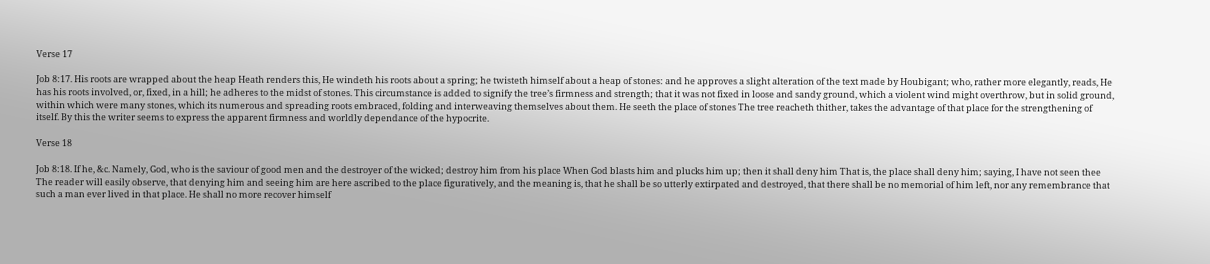Verse 17

Job 8:17. His roots are wrapped about the heap Heath renders this, He windeth his roots about a spring; he twisteth himself about a heap of stones: and he approves a slight alteration of the text made by Houbigant; who, rather more elegantly, reads, He has his roots involved, or, fixed, in a hill; he adheres to the midst of stones. This circumstance is added to signify the tree’s firmness and strength; that it was not fixed in loose and sandy ground, which a violent wind might overthrow, but in solid ground, within which were many stones, which its numerous and spreading roots embraced, folding and interweaving themselves about them. He seeth the place of stones The tree reacheth thither, takes the advantage of that place for the strengthening of itself. By this the writer seems to express the apparent firmness and worldly dependance of the hypocrite.

Verse 18

Job 8:18. If he, &c. Namely, God, who is the saviour of good men and the destroyer of the wicked; destroy him from his place When God blasts him and plucks him up; then it shall deny him That is, the place shall deny him; saying, I have not seen thee The reader will easily observe, that denying him and seeing him are here ascribed to the place figuratively, and the meaning is, that he shall be so utterly extirpated and destroyed, that there shall be no memorial of him left, nor any remembrance that such a man ever lived in that place. He shall no more recover himself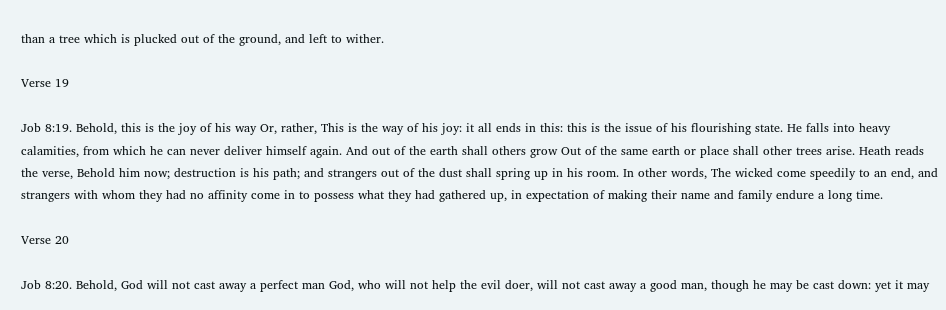than a tree which is plucked out of the ground, and left to wither.

Verse 19

Job 8:19. Behold, this is the joy of his way Or, rather, This is the way of his joy: it all ends in this: this is the issue of his flourishing state. He falls into heavy calamities, from which he can never deliver himself again. And out of the earth shall others grow Out of the same earth or place shall other trees arise. Heath reads the verse, Behold him now; destruction is his path; and strangers out of the dust shall spring up in his room. In other words, The wicked come speedily to an end, and strangers with whom they had no affinity come in to possess what they had gathered up, in expectation of making their name and family endure a long time.

Verse 20

Job 8:20. Behold, God will not cast away a perfect man God, who will not help the evil doer, will not cast away a good man, though he may be cast down: yet it may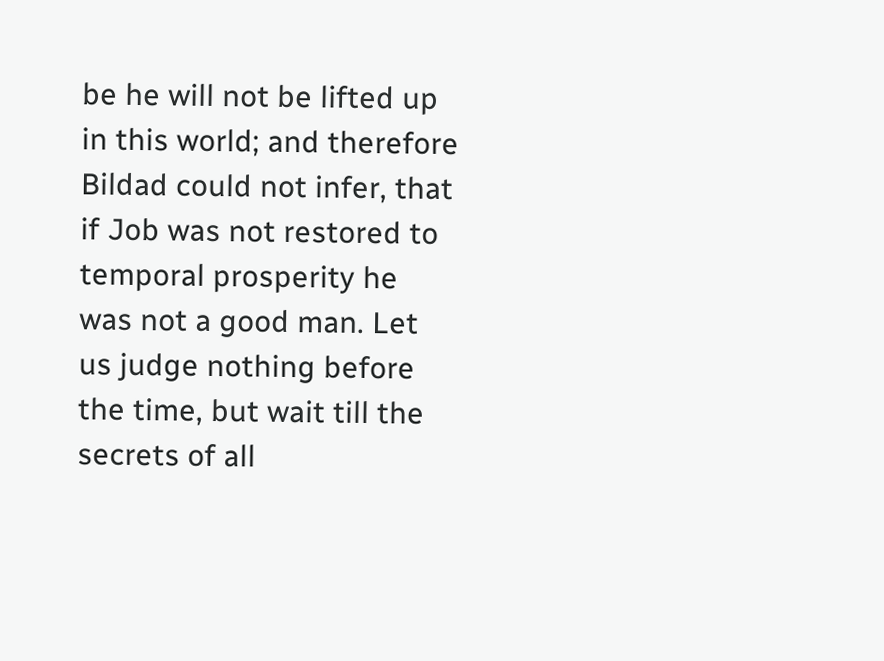be he will not be lifted up in this world; and therefore Bildad could not infer, that if Job was not restored to temporal prosperity he was not a good man. Let us judge nothing before the time, but wait till the secrets of all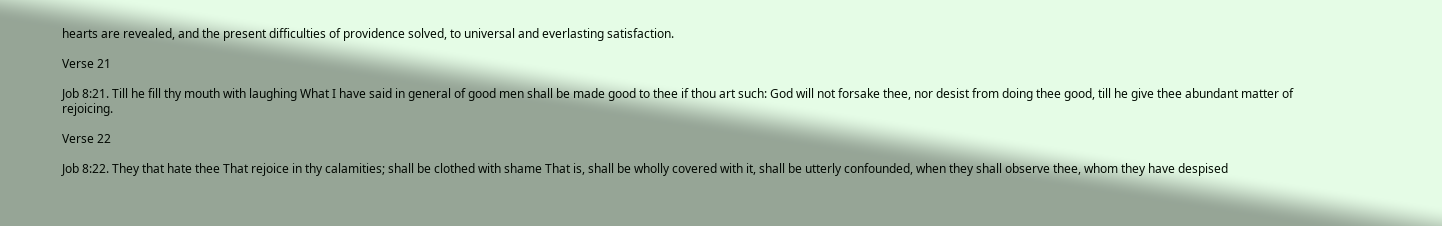hearts are revealed, and the present difficulties of providence solved, to universal and everlasting satisfaction.

Verse 21

Job 8:21. Till he fill thy mouth with laughing What I have said in general of good men shall be made good to thee if thou art such: God will not forsake thee, nor desist from doing thee good, till he give thee abundant matter of rejoicing.

Verse 22

Job 8:22. They that hate thee That rejoice in thy calamities; shall be clothed with shame That is, shall be wholly covered with it, shall be utterly confounded, when they shall observe thee, whom they have despised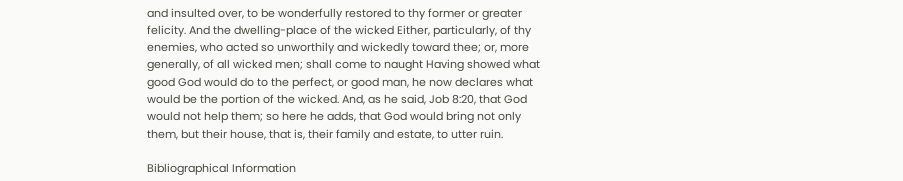and insulted over, to be wonderfully restored to thy former or greater felicity. And the dwelling-place of the wicked Either, particularly, of thy enemies, who acted so unworthily and wickedly toward thee; or, more generally, of all wicked men; shall come to naught Having showed what good God would do to the perfect, or good man, he now declares what would be the portion of the wicked. And, as he said, Job 8:20, that God would not help them; so here he adds, that God would bring not only them, but their house, that is, their family and estate, to utter ruin.

Bibliographical Information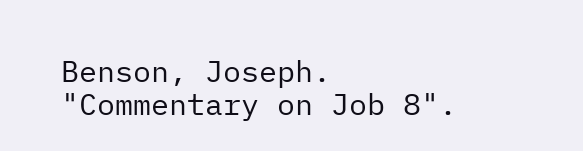Benson, Joseph. "Commentary on Job 8".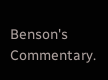Benson's Commentary.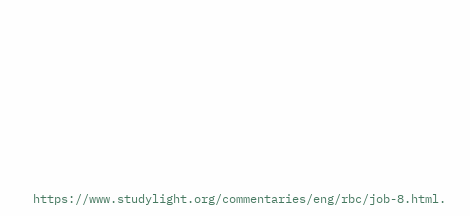https://www.studylight.org/commentaries/eng/rbc/job-8.html.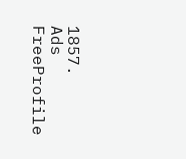1857.
Ads FreeProfile